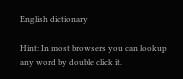English dictionary

Hint: In most browsers you can lookup any word by double click it.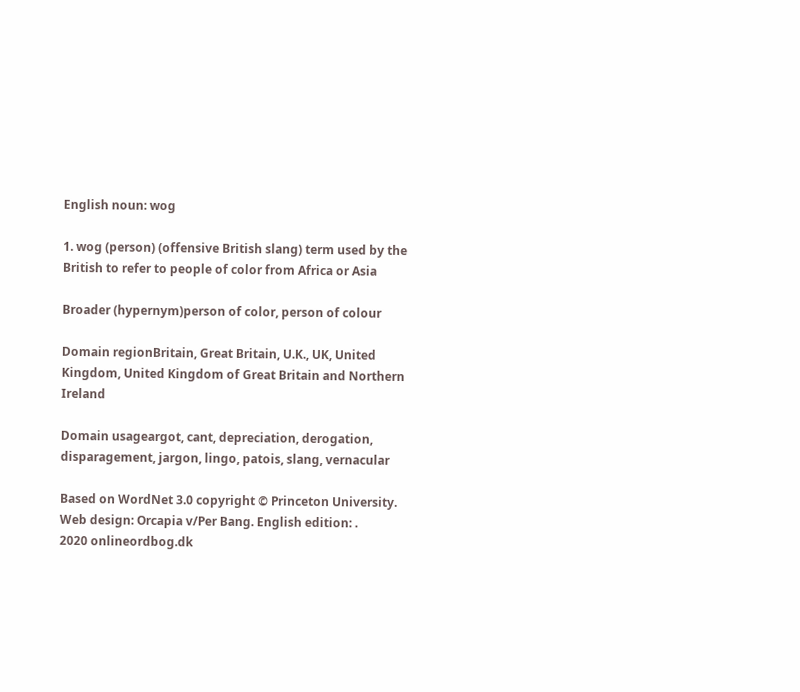English noun: wog

1. wog (person) (offensive British slang) term used by the British to refer to people of color from Africa or Asia

Broader (hypernym)person of color, person of colour

Domain regionBritain, Great Britain, U.K., UK, United Kingdom, United Kingdom of Great Britain and Northern Ireland

Domain usageargot, cant, depreciation, derogation, disparagement, jargon, lingo, patois, slang, vernacular

Based on WordNet 3.0 copyright © Princeton University.
Web design: Orcapia v/Per Bang. English edition: .
2020 onlineordbog.dk